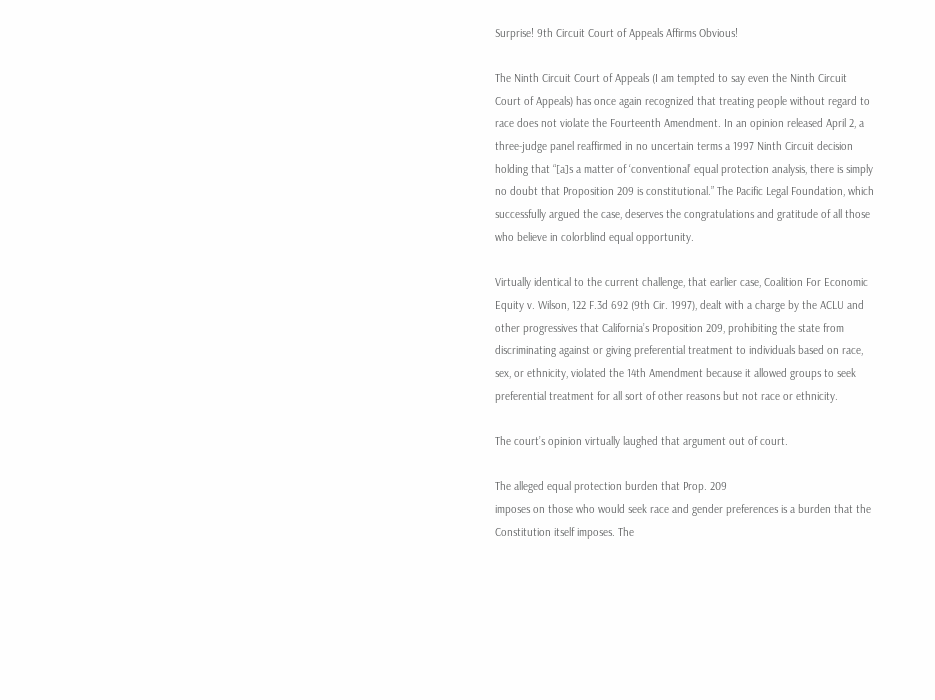Surprise! 9th Circuit Court of Appeals Affirms Obvious!

The Ninth Circuit Court of Appeals (I am tempted to say even the Ninth Circuit Court of Appeals) has once again recognized that treating people without regard to race does not violate the Fourteenth Amendment. In an opinion released April 2, a three-judge panel reaffirmed in no uncertain terms a 1997 Ninth Circuit decision holding that “[a]s a matter of ‘conventional’ equal protection analysis, there is simply no doubt that Proposition 209 is constitutional.” The Pacific Legal Foundation, which successfully argued the case, deserves the congratulations and gratitude of all those who believe in colorblind equal opportunity.

Virtually identical to the current challenge, that earlier case, Coalition For Economic Equity v. Wilson, 122 F.3d 692 (9th Cir. 1997), dealt with a charge by the ACLU and other progressives that California’s Proposition 209, prohibiting the state from discriminating against or giving preferential treatment to individuals based on race, sex, or ethnicity, violated the 14th Amendment because it allowed groups to seek preferential treatment for all sort of other reasons but not race or ethnicity.

The court’s opinion virtually laughed that argument out of court.

The alleged equal protection burden that Prop. 209
imposes on those who would seek race and gender preferences is a burden that the Constitution itself imposes. The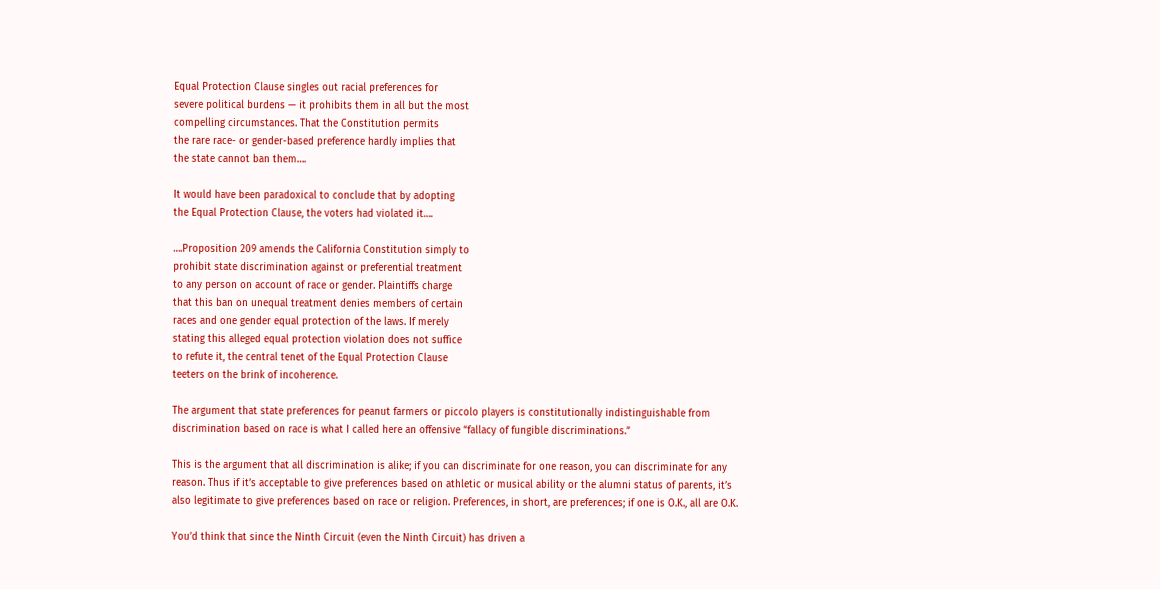Equal Protection Clause singles out racial preferences for
severe political burdens — it prohibits them in all but the most
compelling circumstances. That the Constitution permits
the rare race- or gender-based preference hardly implies that
the state cannot ban them….

It would have been paradoxical to conclude that by adopting
the Equal Protection Clause, the voters had violated it….

….Proposition 209 amends the California Constitution simply to
prohibit state discrimination against or preferential treatment
to any person on account of race or gender. Plaintiffs charge
that this ban on unequal treatment denies members of certain
races and one gender equal protection of the laws. If merely
stating this alleged equal protection violation does not suffice
to refute it, the central tenet of the Equal Protection Clause
teeters on the brink of incoherence.

The argument that state preferences for peanut farmers or piccolo players is constitutionally indistinguishable from discrimination based on race is what I called here an offensive “fallacy of fungible discriminations.”

This is the argument that all discrimination is alike; if you can discriminate for one reason, you can discriminate for any reason. Thus if it’s acceptable to give preferences based on athletic or musical ability or the alumni status of parents, it’s also legitimate to give preferences based on race or religion. Preferences, in short, are preferences; if one is O.K., all are O.K.

You’d think that since the Ninth Circuit (even the Ninth Circuit) has driven a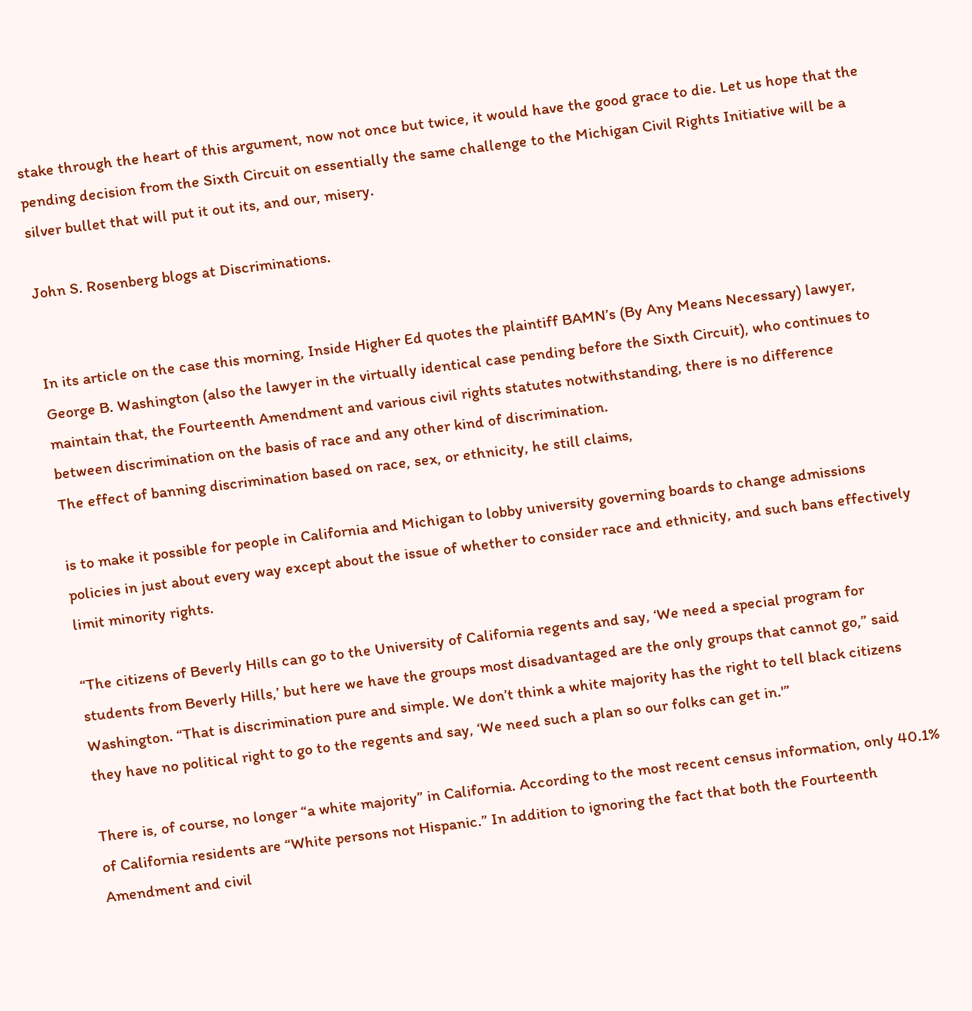stake through the heart of this argument, now not once but twice, it would have the good grace to die. Let us hope that the pending decision from the Sixth Circuit on essentially the same challenge to the Michigan Civil Rights Initiative will be a silver bullet that will put it out its, and our, misery.

John S. Rosenberg blogs at Discriminations.


In its article on the case this morning, Inside Higher Ed quotes the plaintiff BAMN’s (By Any Means Necessary) lawyer, George B. Washington (also the lawyer in the virtually identical case pending before the Sixth Circuit), who continues to maintain that, the Fourteenth Amendment and various civil rights statutes notwithstanding, there is no difference between discrimination on the basis of race and any other kind of discrimination.
The effect of banning discrimination based on race, sex, or ethnicity, he still claims,

is to make it possible for people in California and Michigan to lobby university governing boards to change admissions policies in just about every way except about the issue of whether to consider race and ethnicity, and such bans effectively limit minority rights.

“The citizens of Beverly Hills can go to the University of California regents and say, ‘We need a special program for students from Beverly Hills,’ but here we have the groups most disadvantaged are the only groups that cannot go,” said Washington. “That is discrimination pure and simple. We don’t think a white majority has the right to tell black citizens they have no political right to go to the regents and say, ‘We need such a plan so our folks can get in.'”

There is, of course, no longer “a white majority” in California. According to the most recent census information, only 40.1% of California residents are “White persons not Hispanic.” In addition to ignoring the fact that both the Fourteenth Amendment and civil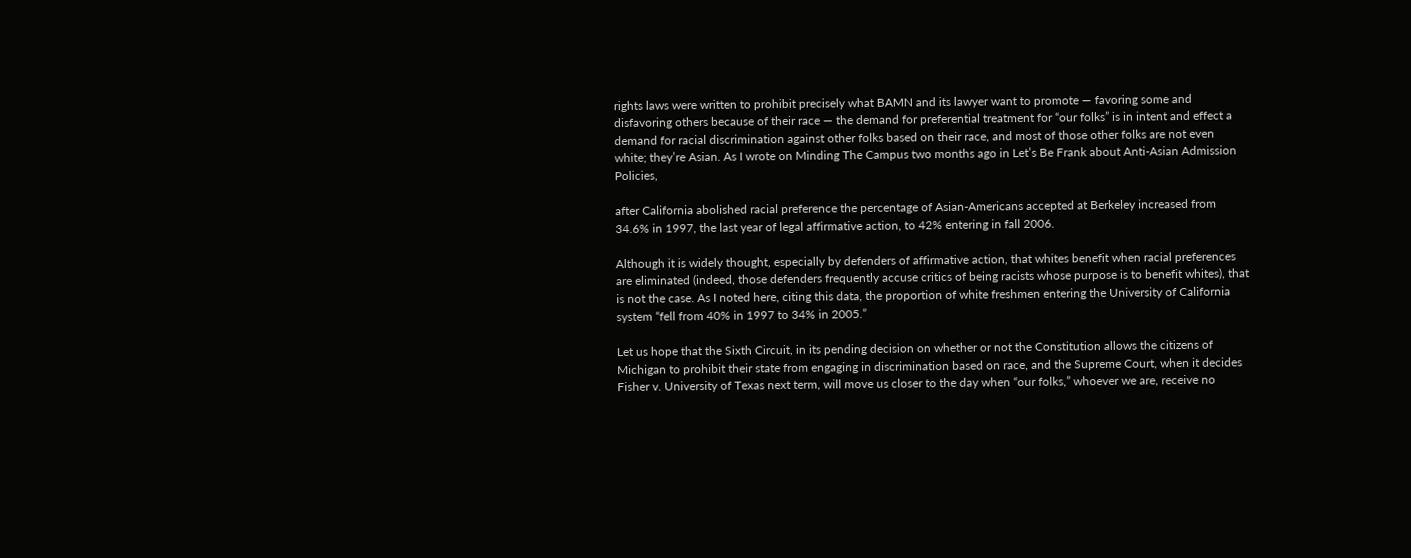rights laws were written to prohibit precisely what BAMN and its lawyer want to promote — favoring some and disfavoring others because of their race — the demand for preferential treatment for “our folks” is in intent and effect a demand for racial discrimination against other folks based on their race, and most of those other folks are not even white; they’re Asian. As I wrote on Minding The Campus two months ago in Let’s Be Frank about Anti-Asian Admission Policies,

after California abolished racial preference the percentage of Asian-Americans accepted at Berkeley increased from 34.6% in 1997, the last year of legal affirmative action, to 42% entering in fall 2006.

Although it is widely thought, especially by defenders of affirmative action, that whites benefit when racial preferences are eliminated (indeed, those defenders frequently accuse critics of being racists whose purpose is to benefit whites), that is not the case. As I noted here, citing this data, the proportion of white freshmen entering the University of California system “fell from 40% in 1997 to 34% in 2005.”

Let us hope that the Sixth Circuit, in its pending decision on whether or not the Constitution allows the citizens of Michigan to prohibit their state from engaging in discrimination based on race, and the Supreme Court, when it decides Fisher v. University of Texas next term, will move us closer to the day when “our folks,” whoever we are, receive no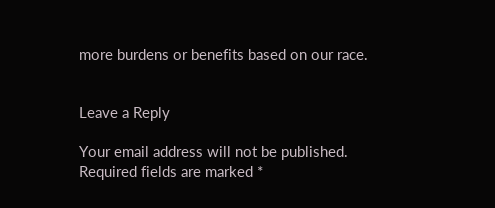more burdens or benefits based on our race.


Leave a Reply

Your email address will not be published. Required fields are marked *